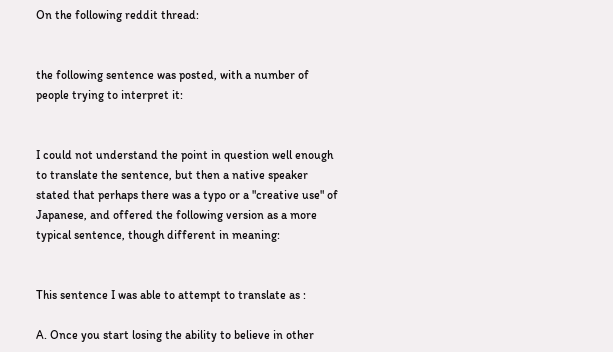On the following reddit thread:


the following sentence was posted, with a number of people trying to interpret it:


I could not understand the point in question well enough to translate the sentence, but then a native speaker stated that perhaps there was a typo or a "creative use" of Japanese, and offered the following version as a more typical sentence, though different in meaning:


This sentence I was able to attempt to translate as :

A. Once you start losing the ability to believe in other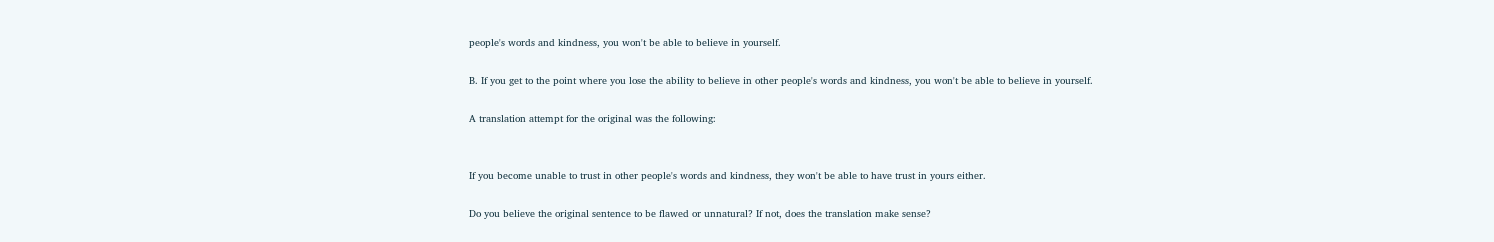people's words and kindness, you won't be able to believe in yourself.

B. If you get to the point where you lose the ability to believe in other people's words and kindness, you won't be able to believe in yourself.

A translation attempt for the original was the following:


If you become unable to trust in other people's words and kindness, they won't be able to have trust in yours either.

Do you believe the original sentence to be flawed or unnatural? If not, does the translation make sense?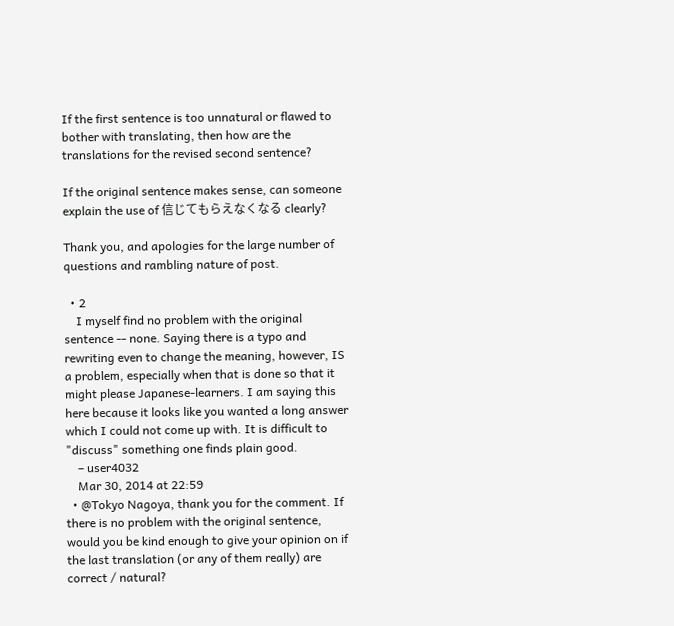If the first sentence is too unnatural or flawed to bother with translating, then how are the translations for the revised second sentence?

If the original sentence makes sense, can someone explain the use of 信じてもらえなくなる clearly?

Thank you, and apologies for the large number of questions and rambling nature of post.

  • 2
    I myself find no problem with the original sentence -- none. Saying there is a typo and rewriting even to change the meaning, however, IS a problem, especially when that is done so that it might please Japanese-learners. I am saying this here because it looks like you wanted a long answer which I could not come up with. It is difficult to "discuss" something one finds plain good.
    – user4032
    Mar 30, 2014 at 22:59
  • @Tokyo Nagoya, thank you for the comment. If there is no problem with the original sentence, would you be kind enough to give your opinion on if the last translation (or any of them really) are correct / natural?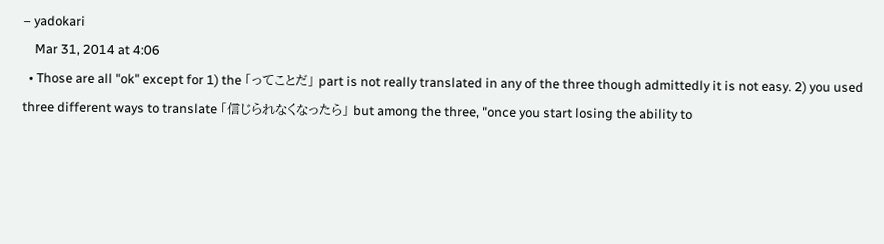– yadokari
    Mar 31, 2014 at 4:06
  • Those are all "ok" except for 1) the 「ってことだ」 part is not really translated in any of the three though admittedly it is not easy. 2) you used three different ways to translate 「信じられなくなったら」 but among the three, "once you start losing the ability to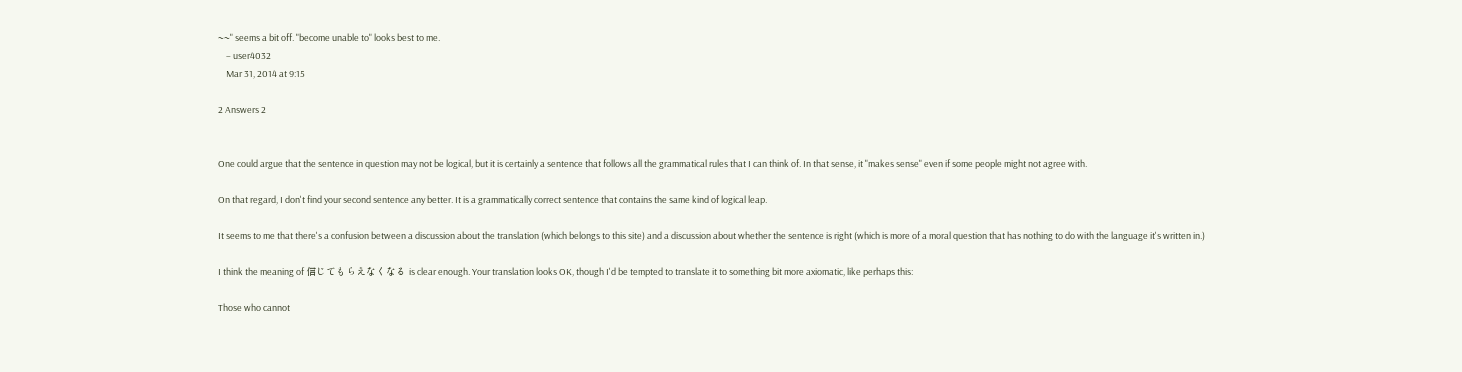~~" seems a bit off. "become unable to" looks best to me.
    – user4032
    Mar 31, 2014 at 9:15

2 Answers 2


One could argue that the sentence in question may not be logical, but it is certainly a sentence that follows all the grammatical rules that I can think of. In that sense, it "makes sense" even if some people might not agree with.

On that regard, I don't find your second sentence any better. It is a grammatically correct sentence that contains the same kind of logical leap.

It seems to me that there's a confusion between a discussion about the translation (which belongs to this site) and a discussion about whether the sentence is right (which is more of a moral question that has nothing to do with the language it's written in.)

I think the meaning of 信じてもらえなくなる is clear enough. Your translation looks OK, though I'd be tempted to translate it to something bit more axiomatic, like perhaps this:

Those who cannot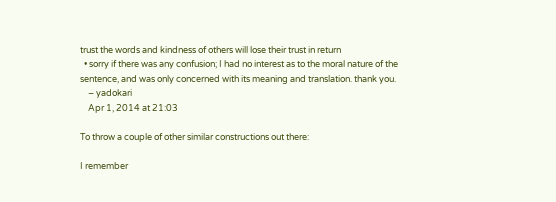trust the words and kindness of others will lose their trust in return
  • sorry if there was any confusion; I had no interest as to the moral nature of the sentence, and was only concerned with its meaning and translation. thank you.
    – yadokari
    Apr 1, 2014 at 21:03

To throw a couple of other similar constructions out there:

I remember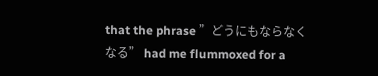that the phrase ”どうにもならなくなる” had me flummoxed for a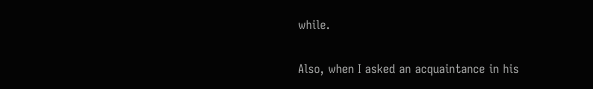while.

Also, when I asked an acquaintance in his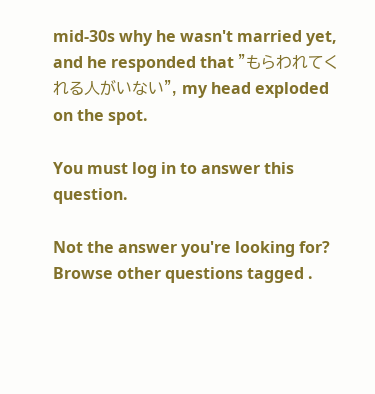mid-30s why he wasn't married yet, and he responded that "もらわれてくれる人がいない", my head exploded on the spot.

You must log in to answer this question.

Not the answer you're looking for? Browse other questions tagged .